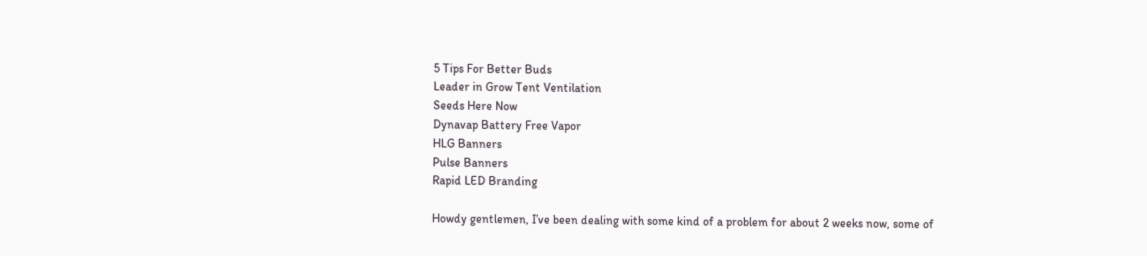5 Tips For Better Buds
Leader in Grow Tent Ventilation
Seeds Here Now
Dynavap Battery Free Vapor
HLG Banners
Pulse Banners
Rapid LED Branding

Howdy gentlemen, I’ve been dealing with some kind of a problem for about 2 weeks now, some of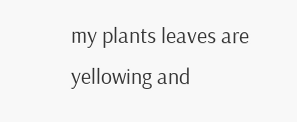my plants leaves are yellowing and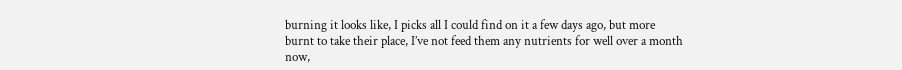burning it looks like, I picks all I could find on it a few days ago, but more burnt to take their place, I’ve not feed them any nutrients for well over a month now,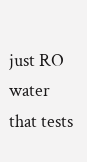just RO water that tests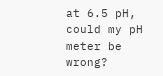at 6.5 pH, could my pH meter be wrong?